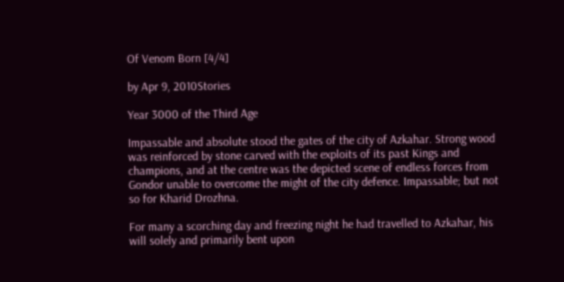Of Venom Born [4/4]

by Apr 9, 2010Stories

Year 3000 of the Third Age

Impassable and absolute stood the gates of the city of Azkahar. Strong wood was reinforced by stone carved with the exploits of its past Kings and champions, and at the centre was the depicted scene of endless forces from Gondor unable to overcome the might of the city defence. Impassable; but not so for Kharid Drozhna.

For many a scorching day and freezing night he had travelled to Azkahar, his will solely and primarily bent upon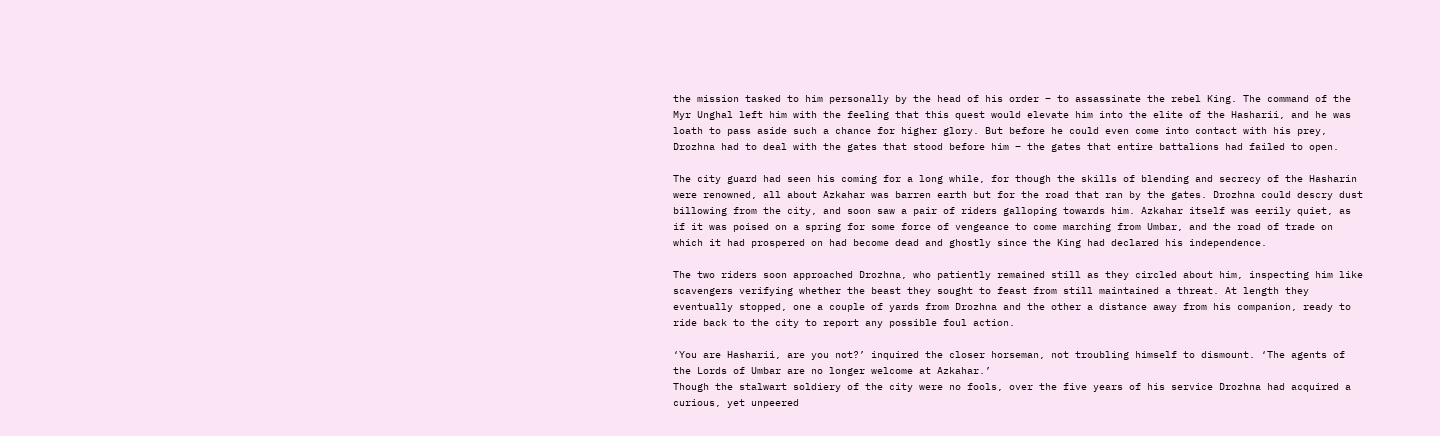the mission tasked to him personally by the head of his order – to assassinate the rebel King. The command of the Myr Unghal left him with the feeling that this quest would elevate him into the elite of the Hasharii, and he was loath to pass aside such a chance for higher glory. But before he could even come into contact with his prey, Drozhna had to deal with the gates that stood before him – the gates that entire battalions had failed to open.

The city guard had seen his coming for a long while, for though the skills of blending and secrecy of the Hasharin were renowned, all about Azkahar was barren earth but for the road that ran by the gates. Drozhna could descry dust billowing from the city, and soon saw a pair of riders galloping towards him. Azkahar itself was eerily quiet, as if it was poised on a spring for some force of vengeance to come marching from Umbar, and the road of trade on which it had prospered on had become dead and ghostly since the King had declared his independence.

The two riders soon approached Drozhna, who patiently remained still as they circled about him, inspecting him like scavengers verifying whether the beast they sought to feast from still maintained a threat. At length they eventually stopped, one a couple of yards from Drozhna and the other a distance away from his companion, ready to ride back to the city to report any possible foul action.

‘You are Hasharii, are you not?’ inquired the closer horseman, not troubling himself to dismount. ‘The agents of the Lords of Umbar are no longer welcome at Azkahar.’
Though the stalwart soldiery of the city were no fools, over the five years of his service Drozhna had acquired a curious, yet unpeered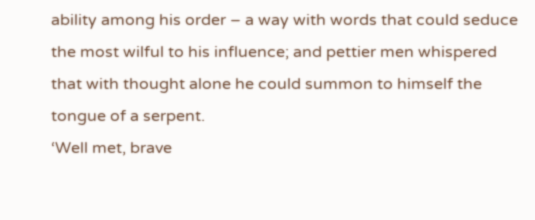ability among his order – a way with words that could seduce the most wilful to his influence; and pettier men whispered that with thought alone he could summon to himself the tongue of a serpent.
‘Well met, brave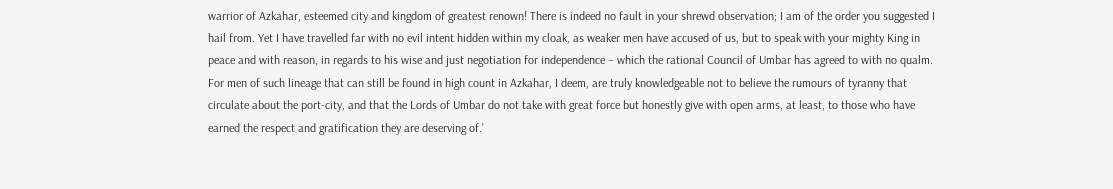warrior of Azkahar, esteemed city and kingdom of greatest renown! There is indeed no fault in your shrewd observation; I am of the order you suggested I hail from. Yet I have travelled far with no evil intent hidden within my cloak, as weaker men have accused of us, but to speak with your mighty King in peace and with reason, in regards to his wise and just negotiation for independence – which the rational Council of Umbar has agreed to with no qualm. For men of such lineage that can still be found in high count in Azkahar, I deem, are truly knowledgeable not to believe the rumours of tyranny that circulate about the port-city, and that the Lords of Umbar do not take with great force but honestly give with open arms, at least, to those who have earned the respect and gratification they are deserving of.’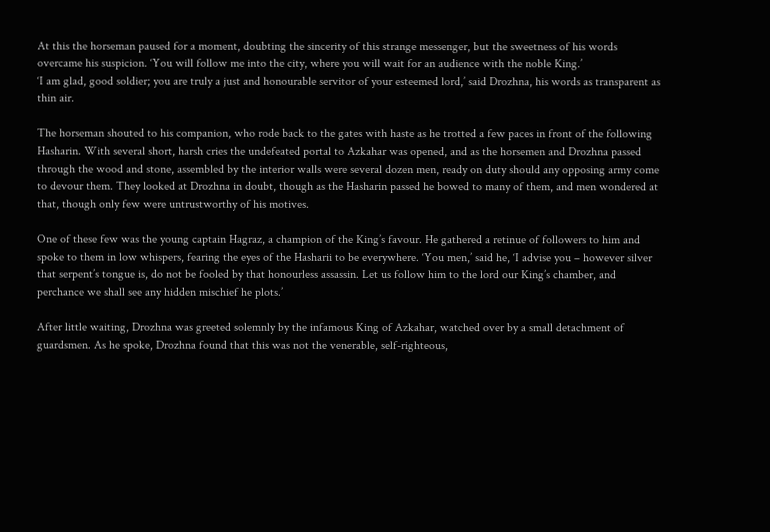At this the horseman paused for a moment, doubting the sincerity of this strange messenger, but the sweetness of his words overcame his suspicion. ‘You will follow me into the city, where you will wait for an audience with the noble King.’
‘I am glad, good soldier; you are truly a just and honourable servitor of your esteemed lord,’ said Drozhna, his words as transparent as thin air.

The horseman shouted to his companion, who rode back to the gates with haste as he trotted a few paces in front of the following Hasharin. With several short, harsh cries the undefeated portal to Azkahar was opened, and as the horsemen and Drozhna passed through the wood and stone, assembled by the interior walls were several dozen men, ready on duty should any opposing army come to devour them. They looked at Drozhna in doubt, though as the Hasharin passed he bowed to many of them, and men wondered at that, though only few were untrustworthy of his motives.

One of these few was the young captain Hagraz, a champion of the King’s favour. He gathered a retinue of followers to him and spoke to them in low whispers, fearing the eyes of the Hasharii to be everywhere. ‘You men,’ said he, ‘I advise you – however silver that serpent’s tongue is, do not be fooled by that honourless assassin. Let us follow him to the lord our King’s chamber, and perchance we shall see any hidden mischief he plots.’

After little waiting, Drozhna was greeted solemnly by the infamous King of Azkahar, watched over by a small detachment of guardsmen. As he spoke, Drozhna found that this was not the venerable, self-righteous,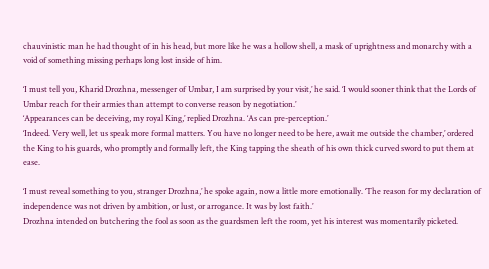chauvinistic man he had thought of in his head, but more like he was a hollow shell, a mask of uprightness and monarchy with a void of something missing perhaps long lost inside of him.

‘I must tell you, Kharid Drozhna, messenger of Umbar, I am surprised by your visit,’ he said. ‘I would sooner think that the Lords of Umbar reach for their armies than attempt to converse reason by negotiation.’
‘Appearances can be deceiving, my royal King,’ replied Drozhna. ‘As can pre-perception.’
‘Indeed. Very well, let us speak more formal matters. You have no longer need to be here, await me outside the chamber,’ ordered the King to his guards, who promptly and formally left, the King tapping the sheath of his own thick curved sword to put them at ease.

‘I must reveal something to you, stranger Drozhna,’ he spoke again, now a little more emotionally. ‘The reason for my declaration of independence was not driven by ambition, or lust, or arrogance. It was by lost faith.’
Drozhna intended on butchering the fool as soon as the guardsmen left the room, yet his interest was momentarily picketed.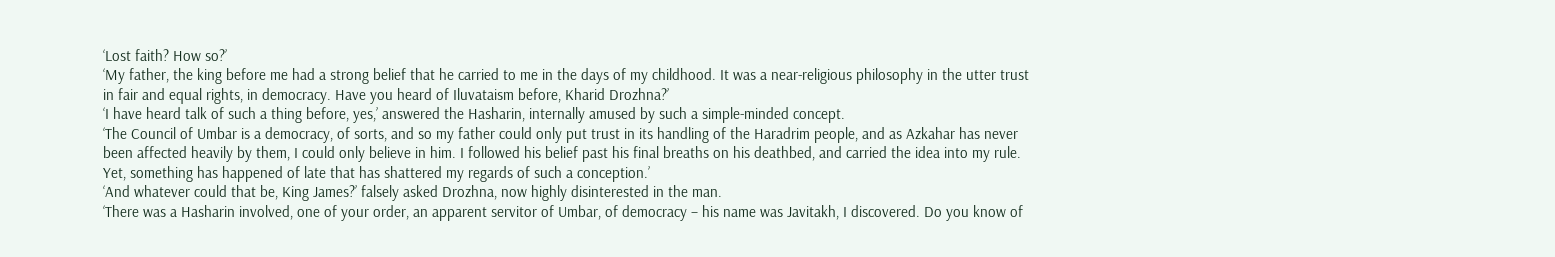‘Lost faith? How so?’
‘My father, the king before me had a strong belief that he carried to me in the days of my childhood. It was a near-religious philosophy in the utter trust in fair and equal rights, in democracy. Have you heard of Iluvataism before, Kharid Drozhna?’
‘I have heard talk of such a thing before, yes,’ answered the Hasharin, internally amused by such a simple-minded concept.
‘The Council of Umbar is a democracy, of sorts, and so my father could only put trust in its handling of the Haradrim people, and as Azkahar has never been affected heavily by them, I could only believe in him. I followed his belief past his final breaths on his deathbed, and carried the idea into my rule. Yet, something has happened of late that has shattered my regards of such a conception.’
‘And whatever could that be, King James?’ falsely asked Drozhna, now highly disinterested in the man.
‘There was a Hasharin involved, one of your order, an apparent servitor of Umbar, of democracy – his name was Javitakh, I discovered. Do you know of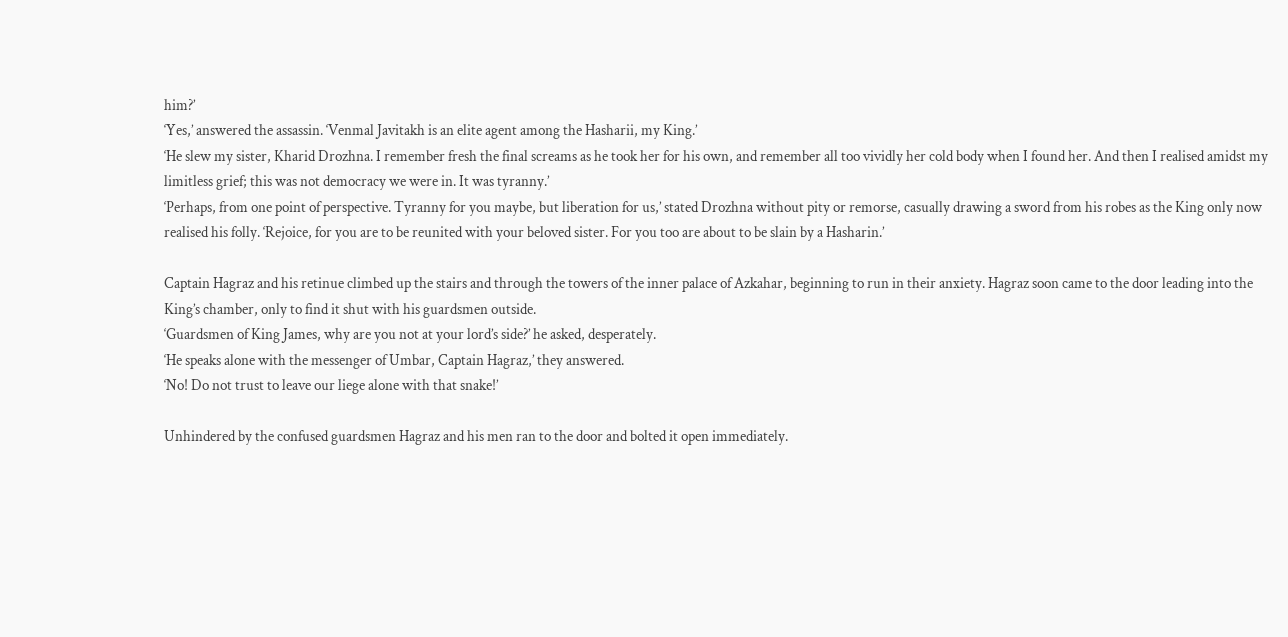him?’
‘Yes,’ answered the assassin. ‘Venmal Javitakh is an elite agent among the Hasharii, my King.’
‘He slew my sister, Kharid Drozhna. I remember fresh the final screams as he took her for his own, and remember all too vividly her cold body when I found her. And then I realised amidst my limitless grief; this was not democracy we were in. It was tyranny.’
‘Perhaps, from one point of perspective. Tyranny for you maybe, but liberation for us,’ stated Drozhna without pity or remorse, casually drawing a sword from his robes as the King only now realised his folly. ‘Rejoice, for you are to be reunited with your beloved sister. For you too are about to be slain by a Hasharin.’

Captain Hagraz and his retinue climbed up the stairs and through the towers of the inner palace of Azkahar, beginning to run in their anxiety. Hagraz soon came to the door leading into the King’s chamber, only to find it shut with his guardsmen outside.
‘Guardsmen of King James, why are you not at your lord’s side?’ he asked, desperately.
‘He speaks alone with the messenger of Umbar, Captain Hagraz,’ they answered.
‘No! Do not trust to leave our liege alone with that snake!’

Unhindered by the confused guardsmen Hagraz and his men ran to the door and bolted it open immediately.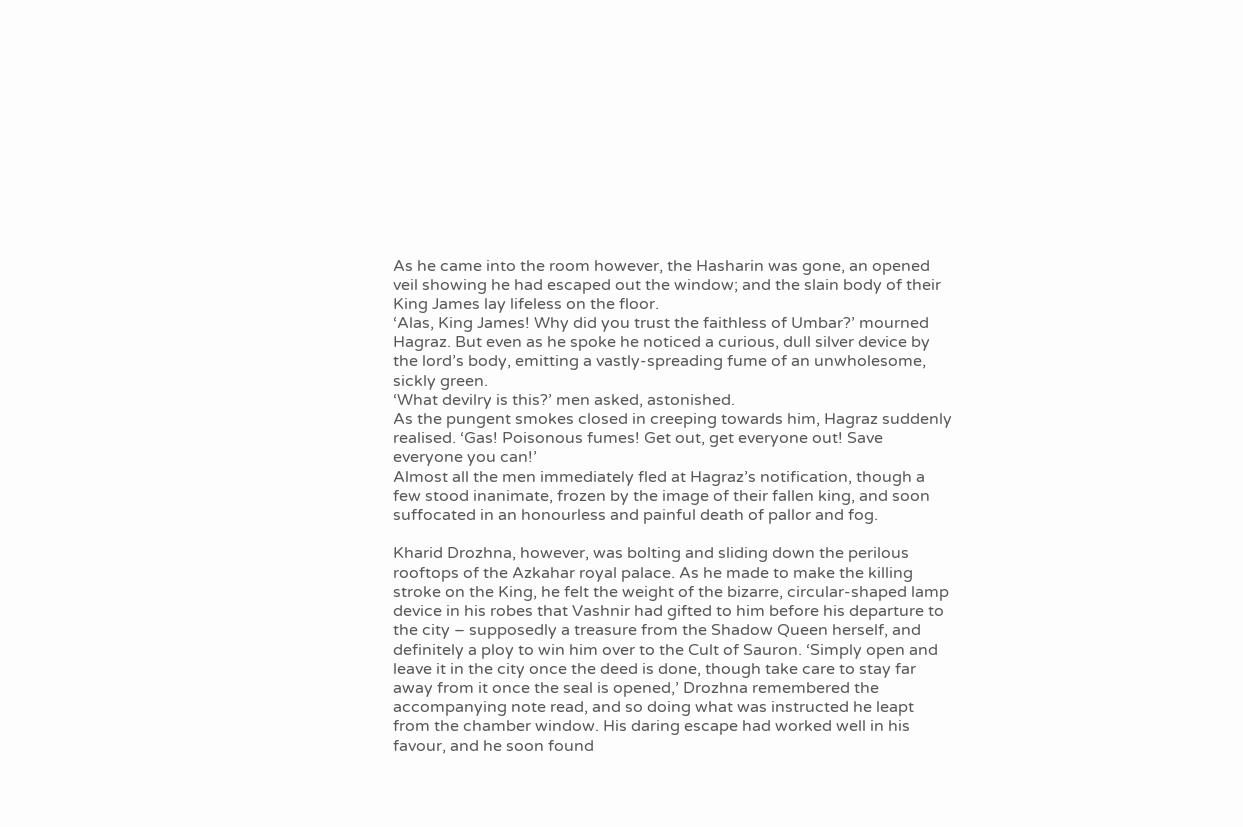As he came into the room however, the Hasharin was gone, an opened veil showing he had escaped out the window; and the slain body of their King James lay lifeless on the floor.
‘Alas, King James! Why did you trust the faithless of Umbar?’ mourned Hagraz. But even as he spoke he noticed a curious, dull silver device by the lord’s body, emitting a vastly-spreading fume of an unwholesome, sickly green.
‘What devilry is this?’ men asked, astonished.
As the pungent smokes closed in creeping towards him, Hagraz suddenly realised. ‘Gas! Poisonous fumes! Get out, get everyone out! Save everyone you can!’
Almost all the men immediately fled at Hagraz’s notification, though a few stood inanimate, frozen by the image of their fallen king, and soon suffocated in an honourless and painful death of pallor and fog.

Kharid Drozhna, however, was bolting and sliding down the perilous rooftops of the Azkahar royal palace. As he made to make the killing stroke on the King, he felt the weight of the bizarre, circular-shaped lamp device in his robes that Vashnir had gifted to him before his departure to the city – supposedly a treasure from the Shadow Queen herself, and definitely a ploy to win him over to the Cult of Sauron. ‘Simply open and leave it in the city once the deed is done, though take care to stay far away from it once the seal is opened,’ Drozhna remembered the accompanying note read, and so doing what was instructed he leapt from the chamber window. His daring escape had worked well in his favour, and he soon found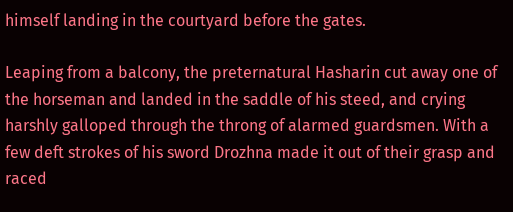himself landing in the courtyard before the gates.

Leaping from a balcony, the preternatural Hasharin cut away one of the horseman and landed in the saddle of his steed, and crying harshly galloped through the throng of alarmed guardsmen. With a few deft strokes of his sword Drozhna made it out of their grasp and raced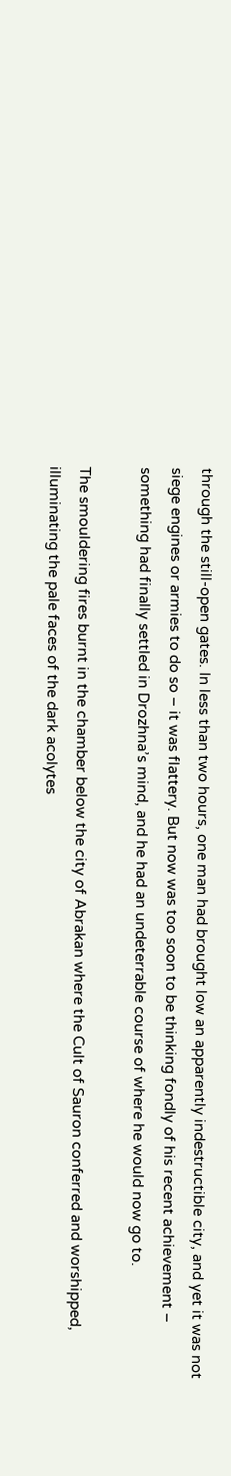through the still-open gates. In less than two hours, one man had brought low an apparently indestructible city, and yet it was not siege engines or armies to do so – it was flattery. But now was too soon to be thinking fondly of his recent achievement – something had finally settled in Drozhna’s mind, and he had an undeterrable course of where he would now go to.

The smouldering fires burnt in the chamber below the city of Abrakan where the Cult of Sauron conferred and worshipped, illuminating the pale faces of the dark acolytes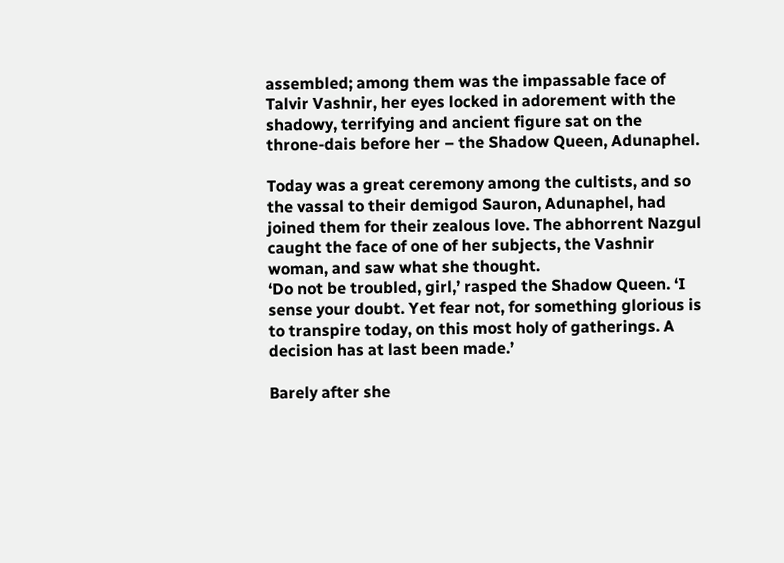assembled; among them was the impassable face of Talvir Vashnir, her eyes locked in adorement with the shadowy, terrifying and ancient figure sat on the throne-dais before her – the Shadow Queen, Adunaphel.

Today was a great ceremony among the cultists, and so the vassal to their demigod Sauron, Adunaphel, had joined them for their zealous love. The abhorrent Nazgul caught the face of one of her subjects, the Vashnir woman, and saw what she thought.
‘Do not be troubled, girl,’ rasped the Shadow Queen. ‘I sense your doubt. Yet fear not, for something glorious is to transpire today, on this most holy of gatherings. A decision has at last been made.’

Barely after she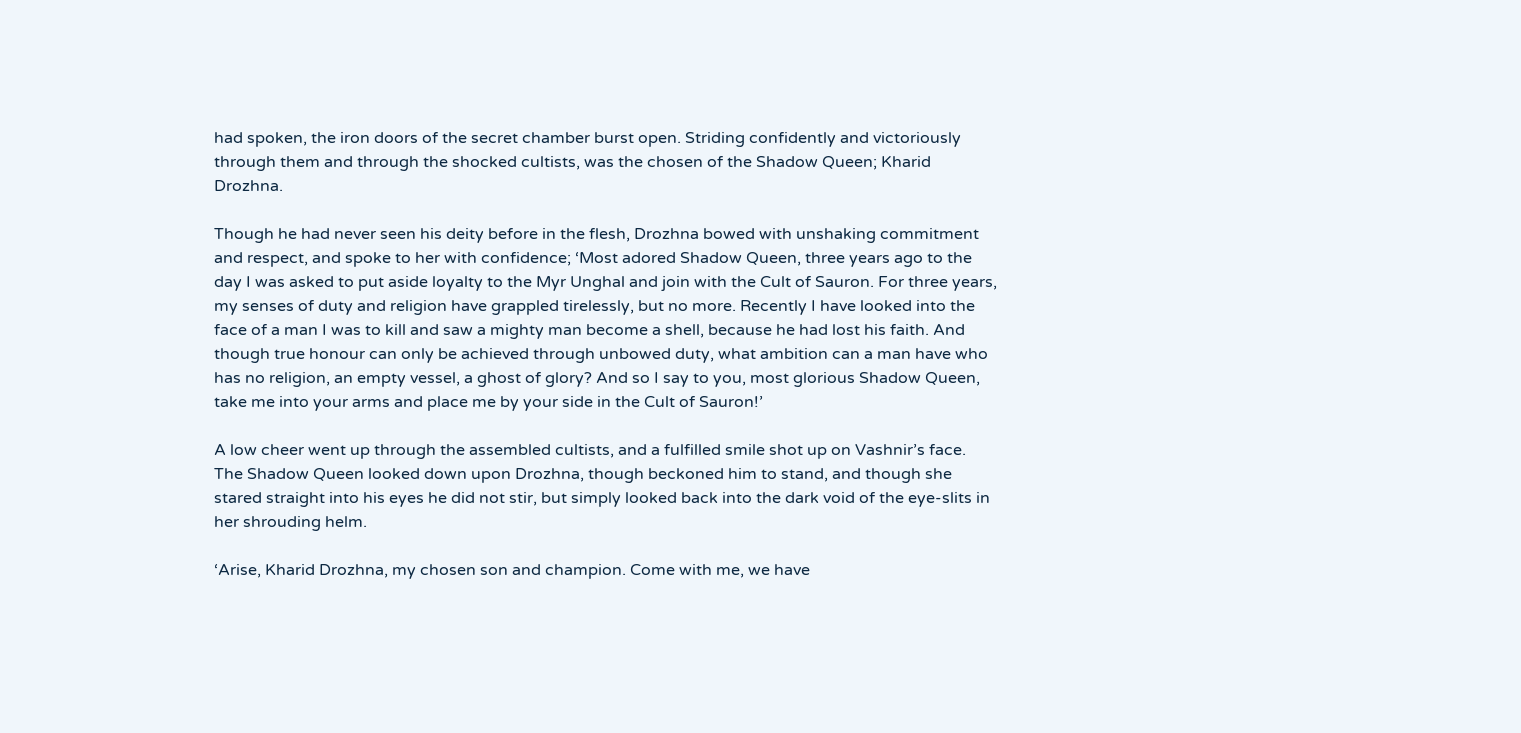had spoken, the iron doors of the secret chamber burst open. Striding confidently and victoriously through them and through the shocked cultists, was the chosen of the Shadow Queen; Kharid Drozhna.

Though he had never seen his deity before in the flesh, Drozhna bowed with unshaking commitment and respect, and spoke to her with confidence; ‘Most adored Shadow Queen, three years ago to the day I was asked to put aside loyalty to the Myr Unghal and join with the Cult of Sauron. For three years, my senses of duty and religion have grappled tirelessly, but no more. Recently I have looked into the face of a man I was to kill and saw a mighty man become a shell, because he had lost his faith. And though true honour can only be achieved through unbowed duty, what ambition can a man have who has no religion, an empty vessel, a ghost of glory? And so I say to you, most glorious Shadow Queen, take me into your arms and place me by your side in the Cult of Sauron!’

A low cheer went up through the assembled cultists, and a fulfilled smile shot up on Vashnir’s face. The Shadow Queen looked down upon Drozhna, though beckoned him to stand, and though she stared straight into his eyes he did not stir, but simply looked back into the dark void of the eye-slits in her shrouding helm.

‘Arise, Kharid Drozhna, my chosen son and champion. Come with me, we have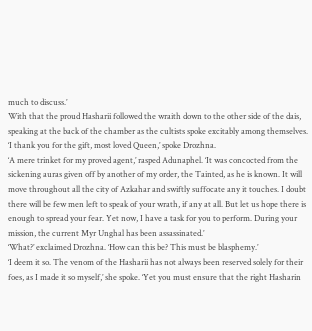much to discuss.’
With that the proud Hasharii followed the wraith down to the other side of the dais, speaking at the back of the chamber as the cultists spoke excitably among themselves.
‘I thank you for the gift, most loved Queen,’ spoke Drozhna.
‘A mere trinket for my proved agent,’ rasped Adunaphel. ‘It was concocted from the sickening auras given off by another of my order, the Tainted, as he is known. It will move throughout all the city of Azkahar and swiftly suffocate any it touches. I doubt there will be few men left to speak of your wrath, if any at all. But let us hope there is enough to spread your fear. Yet now, I have a task for you to perform. During your mission, the current Myr Unghal has been assassinated.’
‘What?’ exclaimed Drozhna. ‘How can this be? This must be blasphemy.’
‘I deem it so. The venom of the Hasharii has not always been reserved solely for their foes, as I made it so myself,’ she spoke. ‘Yet you must ensure that the right Hasharin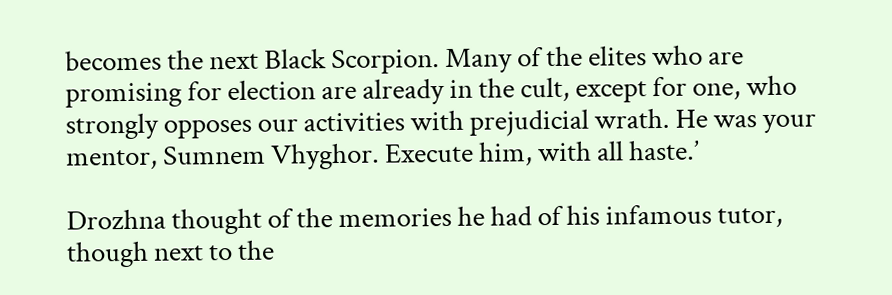becomes the next Black Scorpion. Many of the elites who are promising for election are already in the cult, except for one, who strongly opposes our activities with prejudicial wrath. He was your mentor, Sumnem Vhyghor. Execute him, with all haste.’

Drozhna thought of the memories he had of his infamous tutor, though next to the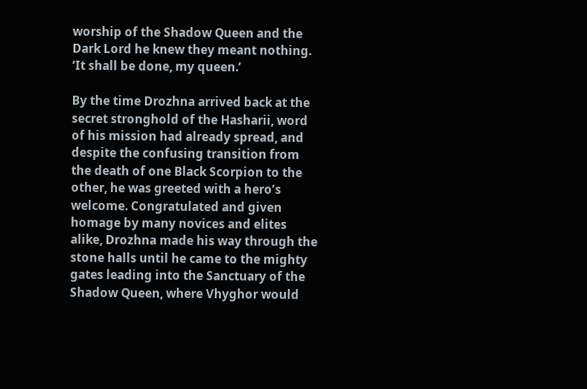worship of the Shadow Queen and the Dark Lord he knew they meant nothing. ‘It shall be done, my queen.’

By the time Drozhna arrived back at the secret stronghold of the Hasharii, word of his mission had already spread, and despite the confusing transition from the death of one Black Scorpion to the other, he was greeted with a hero’s welcome. Congratulated and given homage by many novices and elites alike, Drozhna made his way through the stone halls until he came to the mighty gates leading into the Sanctuary of the Shadow Queen, where Vhyghor would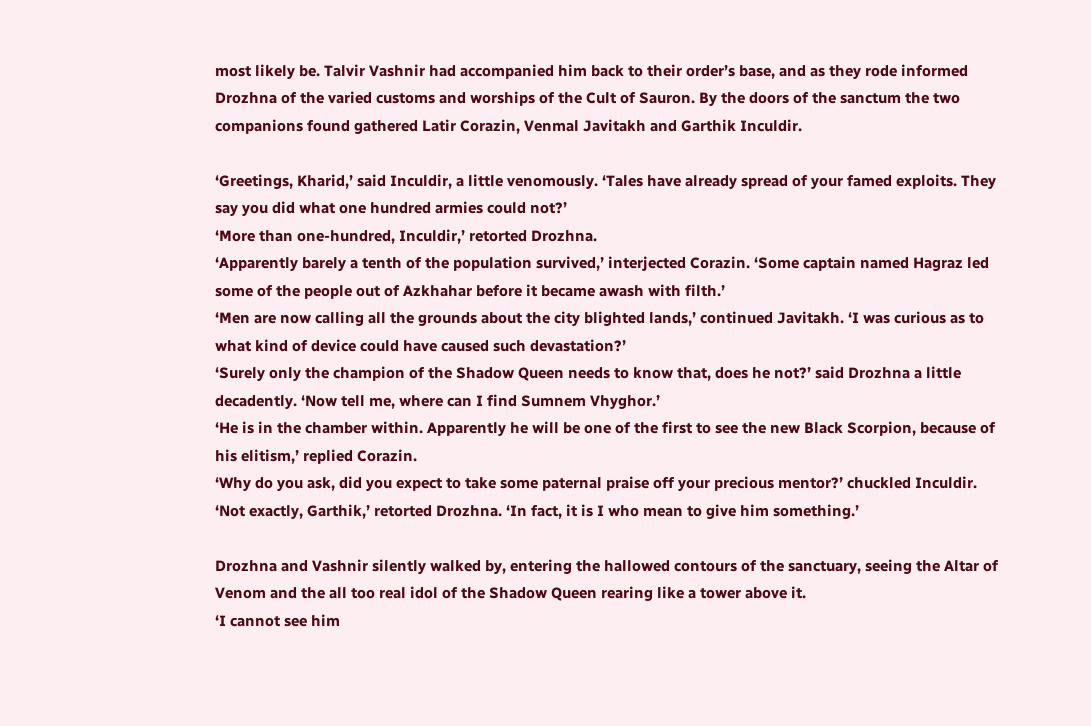most likely be. Talvir Vashnir had accompanied him back to their order’s base, and as they rode informed Drozhna of the varied customs and worships of the Cult of Sauron. By the doors of the sanctum the two companions found gathered Latir Corazin, Venmal Javitakh and Garthik Inculdir.

‘Greetings, Kharid,’ said Inculdir, a little venomously. ‘Tales have already spread of your famed exploits. They say you did what one hundred armies could not?’
‘More than one-hundred, Inculdir,’ retorted Drozhna.
‘Apparently barely a tenth of the population survived,’ interjected Corazin. ‘Some captain named Hagraz led some of the people out of Azkhahar before it became awash with filth.’
‘Men are now calling all the grounds about the city blighted lands,’ continued Javitakh. ‘I was curious as to what kind of device could have caused such devastation?’
‘Surely only the champion of the Shadow Queen needs to know that, does he not?’ said Drozhna a little decadently. ‘Now tell me, where can I find Sumnem Vhyghor.’
‘He is in the chamber within. Apparently he will be one of the first to see the new Black Scorpion, because of his elitism,’ replied Corazin.
‘Why do you ask, did you expect to take some paternal praise off your precious mentor?’ chuckled Inculdir.
‘Not exactly, Garthik,’ retorted Drozhna. ‘In fact, it is I who mean to give him something.’

Drozhna and Vashnir silently walked by, entering the hallowed contours of the sanctuary, seeing the Altar of Venom and the all too real idol of the Shadow Queen rearing like a tower above it.
‘I cannot see him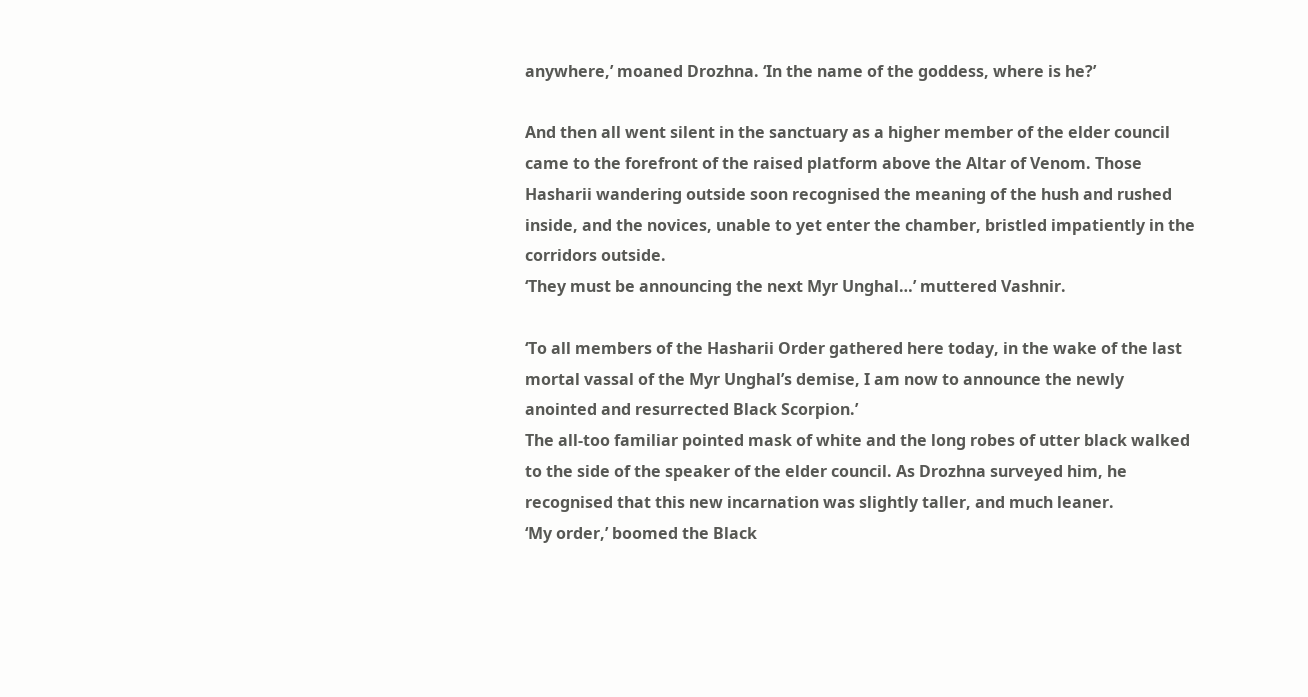anywhere,’ moaned Drozhna. ‘In the name of the goddess, where is he?’

And then all went silent in the sanctuary as a higher member of the elder council came to the forefront of the raised platform above the Altar of Venom. Those Hasharii wandering outside soon recognised the meaning of the hush and rushed inside, and the novices, unable to yet enter the chamber, bristled impatiently in the corridors outside.
‘They must be announcing the next Myr Unghal…’ muttered Vashnir.

‘To all members of the Hasharii Order gathered here today, in the wake of the last mortal vassal of the Myr Unghal’s demise, I am now to announce the newly anointed and resurrected Black Scorpion.’
The all-too familiar pointed mask of white and the long robes of utter black walked to the side of the speaker of the elder council. As Drozhna surveyed him, he recognised that this new incarnation was slightly taller, and much leaner.
‘My order,’ boomed the Black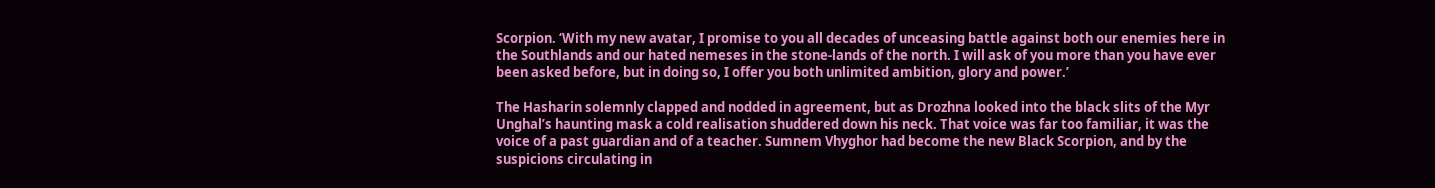Scorpion. ‘With my new avatar, I promise to you all decades of unceasing battle against both our enemies here in the Southlands and our hated nemeses in the stone-lands of the north. I will ask of you more than you have ever been asked before, but in doing so, I offer you both unlimited ambition, glory and power.’

The Hasharin solemnly clapped and nodded in agreement, but as Drozhna looked into the black slits of the Myr Unghal’s haunting mask a cold realisation shuddered down his neck. That voice was far too familiar, it was the voice of a past guardian and of a teacher. Sumnem Vhyghor had become the new Black Scorpion, and by the suspicions circulating in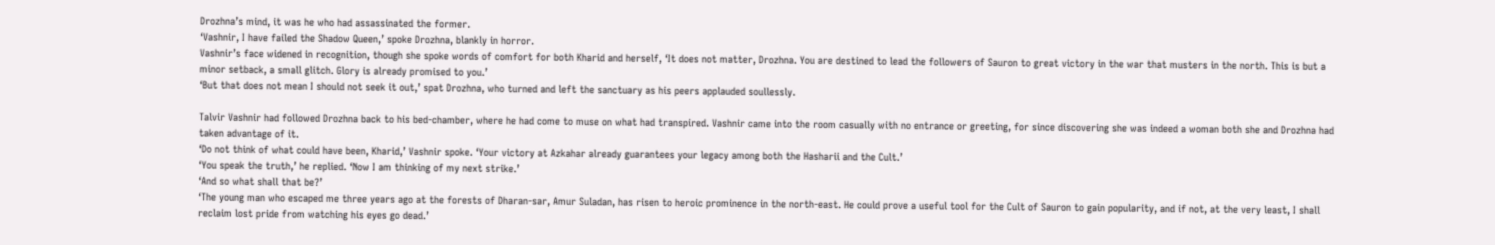Drozhna’s mind, it was he who had assassinated the former.
‘Vashnir, I have failed the Shadow Queen,’ spoke Drozhna, blankly in horror.
Vashnir’s face widened in recognition, though she spoke words of comfort for both Kharid and herself, ‘It does not matter, Drozhna. You are destined to lead the followers of Sauron to great victory in the war that musters in the north. This is but a minor setback, a small glitch. Glory is already promised to you.’
‘But that does not mean I should not seek it out,’ spat Drozhna, who turned and left the sanctuary as his peers applauded soullessly.

Talvir Vashnir had followed Drozhna back to his bed-chamber, where he had come to muse on what had transpired. Vashnir came into the room casually with no entrance or greeting, for since discovering she was indeed a woman both she and Drozhna had taken advantage of it.
‘Do not think of what could have been, Kharid,’ Vashnir spoke. ‘Your victory at Azkahar already guarantees your legacy among both the Hasharii and the Cult.’
‘You speak the truth,’ he replied. ‘Now I am thinking of my next strike.’
‘And so what shall that be?’
‘The young man who escaped me three years ago at the forests of Dharan-sar, Amur Suladan, has risen to heroic prominence in the north-east. He could prove a useful tool for the Cult of Sauron to gain popularity, and if not, at the very least, I shall reclaim lost pride from watching his eyes go dead.’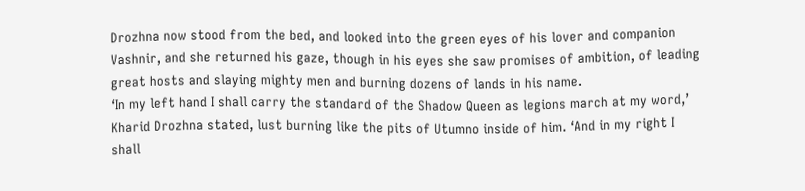Drozhna now stood from the bed, and looked into the green eyes of his lover and companion Vashnir, and she returned his gaze, though in his eyes she saw promises of ambition, of leading great hosts and slaying mighty men and burning dozens of lands in his name.
‘In my left hand I shall carry the standard of the Shadow Queen as legions march at my word,’ Kharid Drozhna stated, lust burning like the pits of Utumno inside of him. ‘And in my right I shall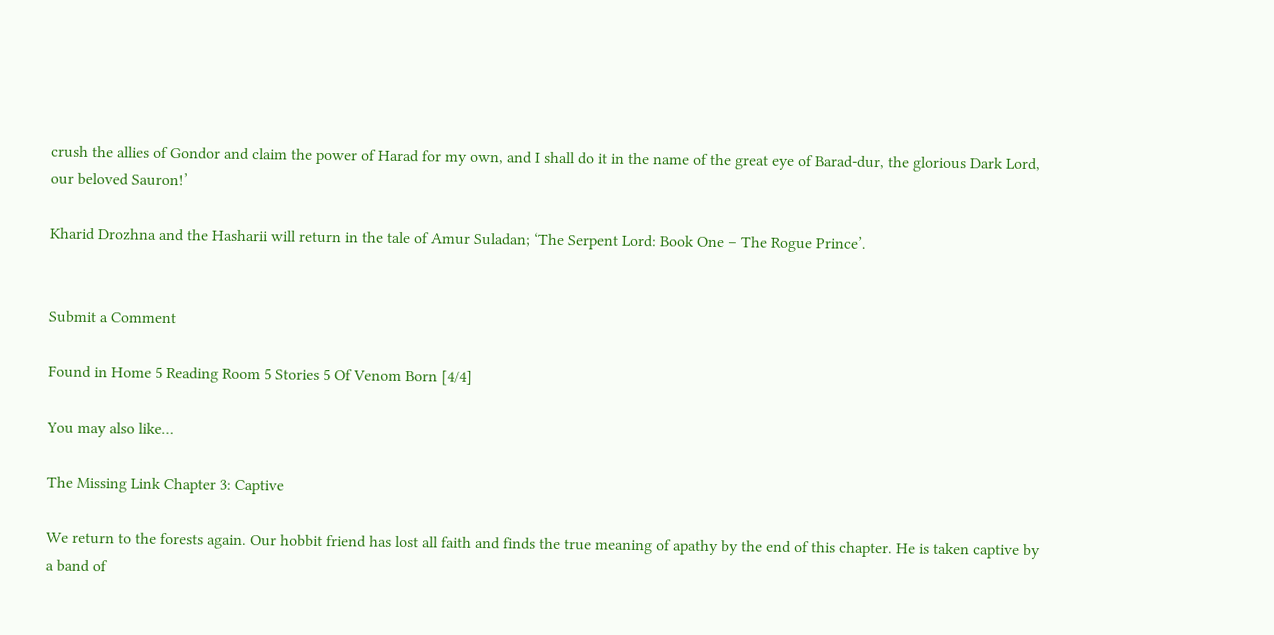crush the allies of Gondor and claim the power of Harad for my own, and I shall do it in the name of the great eye of Barad-dur, the glorious Dark Lord, our beloved Sauron!’

Kharid Drozhna and the Hasharii will return in the tale of Amur Suladan; ‘The Serpent Lord: Book One – The Rogue Prince’.


Submit a Comment

Found in Home 5 Reading Room 5 Stories 5 Of Venom Born [4/4]

You may also like…

The Missing Link Chapter 3: Captive

We return to the forests again. Our hobbit friend has lost all faith and finds the true meaning of apathy by the end of this chapter. He is taken captive by a band of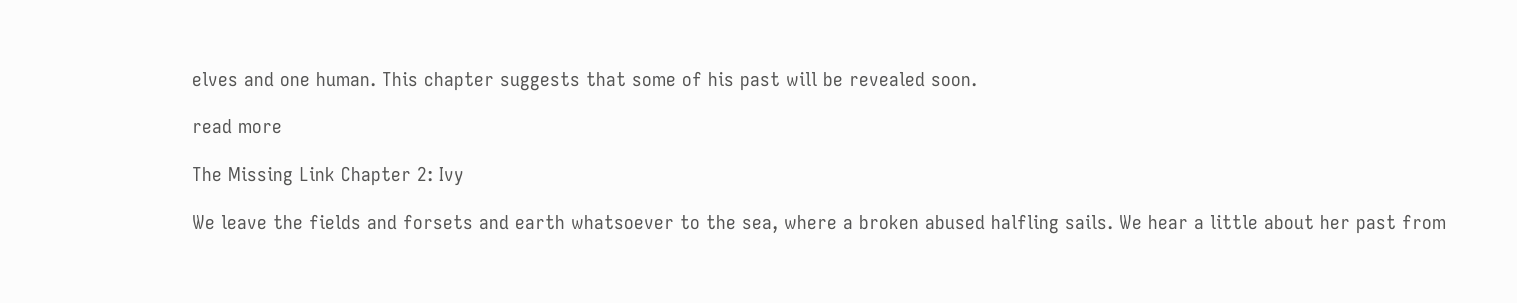elves and one human. This chapter suggests that some of his past will be revealed soon.

read more

The Missing Link Chapter 2: Ivy

We leave the fields and forsets and earth whatsoever to the sea, where a broken abused halfling sails. We hear a little about her past from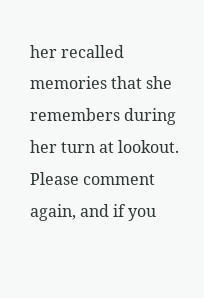her recalled memories that she remembers during her turn at lookout. Please comment again, and if you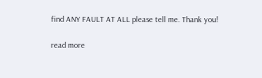find ANY FAULT AT ALL please tell me. Thank you!

read more